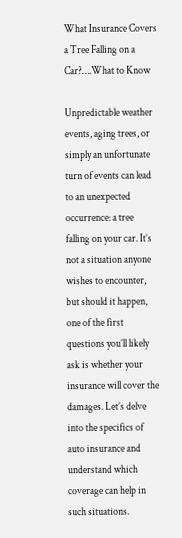What Insurance Covers a Tree Falling on a Car?….What to Know

Unpredictable weather events, aging trees, or simply an unfortunate turn of events can lead to an unexpected occurrence: a tree falling on your car. It’s not a situation anyone wishes to encounter, but should it happen, one of the first questions you’ll likely ask is whether your insurance will cover the damages. Let’s delve into the specifics of auto insurance and understand which coverage can help in such situations.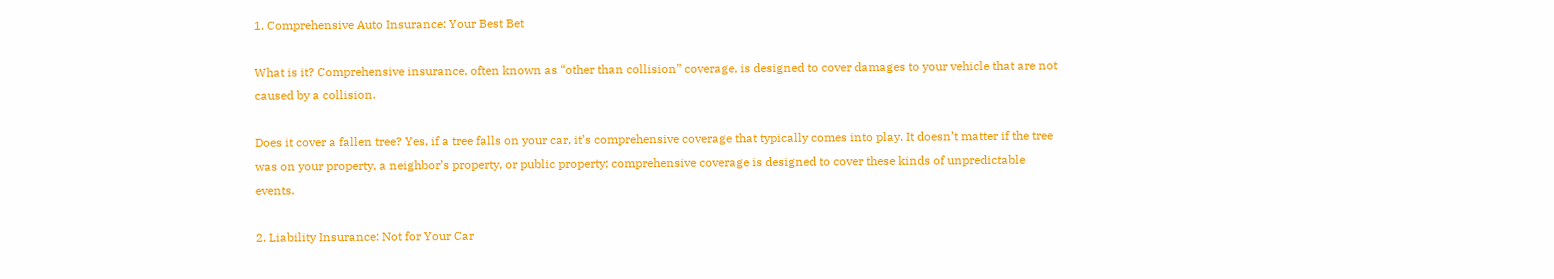1. Comprehensive Auto Insurance: Your Best Bet

What is it? Comprehensive insurance, often known as “other than collision” coverage, is designed to cover damages to your vehicle that are not caused by a collision.

Does it cover a fallen tree? Yes, if a tree falls on your car, it’s comprehensive coverage that typically comes into play. It doesn’t matter if the tree was on your property, a neighbor’s property, or public property; comprehensive coverage is designed to cover these kinds of unpredictable events.

2. Liability Insurance: Not for Your Car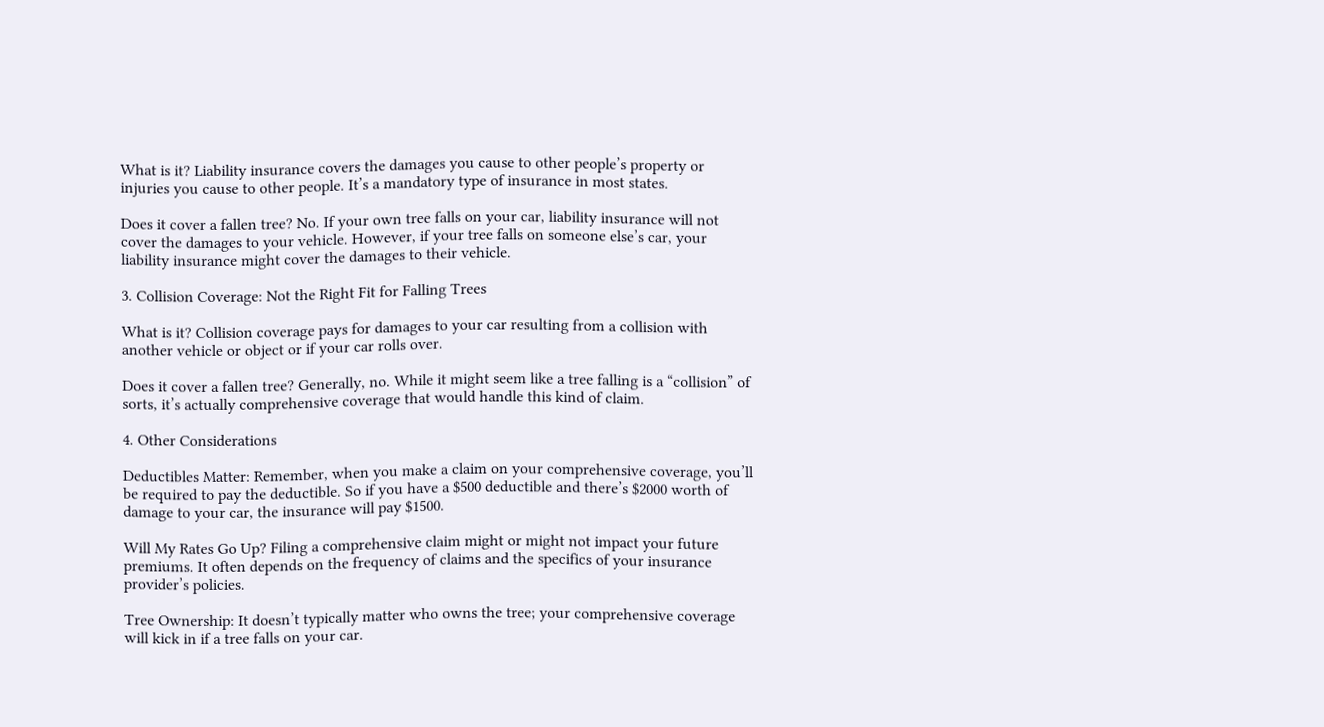What is it? Liability insurance covers the damages you cause to other people’s property or injuries you cause to other people. It’s a mandatory type of insurance in most states.

Does it cover a fallen tree? No. If your own tree falls on your car, liability insurance will not cover the damages to your vehicle. However, if your tree falls on someone else’s car, your liability insurance might cover the damages to their vehicle.

3. Collision Coverage: Not the Right Fit for Falling Trees

What is it? Collision coverage pays for damages to your car resulting from a collision with another vehicle or object or if your car rolls over.

Does it cover a fallen tree? Generally, no. While it might seem like a tree falling is a “collision” of sorts, it’s actually comprehensive coverage that would handle this kind of claim.

4. Other Considerations

Deductibles Matter: Remember, when you make a claim on your comprehensive coverage, you’ll be required to pay the deductible. So if you have a $500 deductible and there’s $2000 worth of damage to your car, the insurance will pay $1500.

Will My Rates Go Up? Filing a comprehensive claim might or might not impact your future premiums. It often depends on the frequency of claims and the specifics of your insurance provider’s policies.

Tree Ownership: It doesn’t typically matter who owns the tree; your comprehensive coverage will kick in if a tree falls on your car.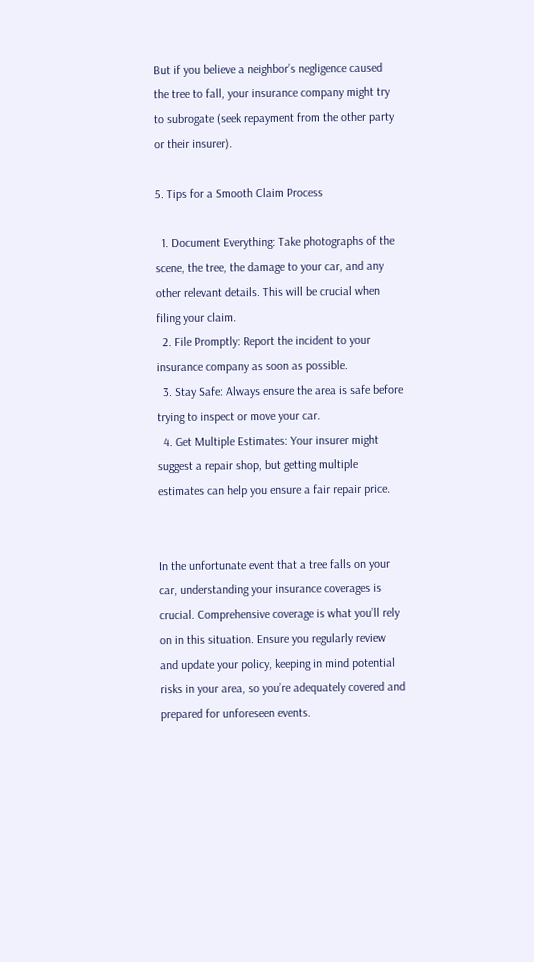But if you believe a neighbor’s negligence caused the tree to fall, your insurance company might try to subrogate (seek repayment from the other party or their insurer).

5. Tips for a Smooth Claim Process

  1. Document Everything: Take photographs of the scene, the tree, the damage to your car, and any other relevant details. This will be crucial when filing your claim.
  2. File Promptly: Report the incident to your insurance company as soon as possible.
  3. Stay Safe: Always ensure the area is safe before trying to inspect or move your car.
  4. Get Multiple Estimates: Your insurer might suggest a repair shop, but getting multiple estimates can help you ensure a fair repair price.


In the unfortunate event that a tree falls on your car, understanding your insurance coverages is crucial. Comprehensive coverage is what you’ll rely on in this situation. Ensure you regularly review and update your policy, keeping in mind potential risks in your area, so you’re adequately covered and prepared for unforeseen events.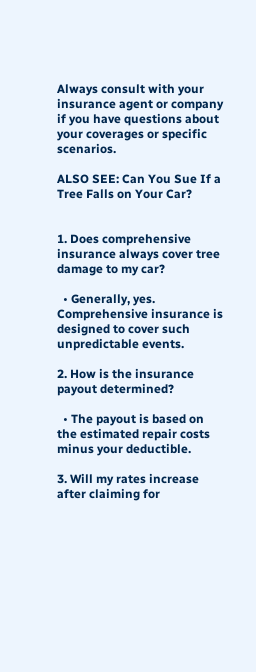Always consult with your insurance agent or company if you have questions about your coverages or specific scenarios.

ALSO SEE: Can You Sue If a Tree Falls on Your Car?


1. Does comprehensive insurance always cover tree damage to my car?

  • Generally, yes. Comprehensive insurance is designed to cover such unpredictable events.

2. How is the insurance payout determined?

  • The payout is based on the estimated repair costs minus your deductible.

3. Will my rates increase after claiming for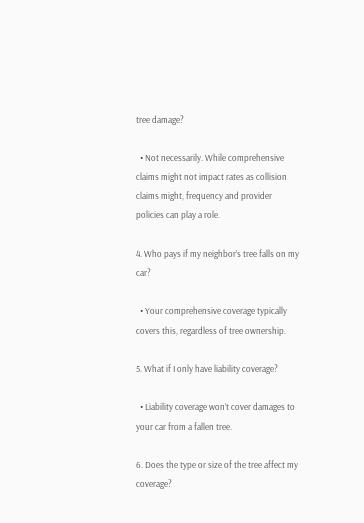tree damage?

  • Not necessarily. While comprehensive claims might not impact rates as collision claims might, frequency and provider policies can play a role.

4. Who pays if my neighbor’s tree falls on my car?

  • Your comprehensive coverage typically covers this, regardless of tree ownership.

5. What if I only have liability coverage?

  • Liability coverage won’t cover damages to your car from a fallen tree.

6. Does the type or size of the tree affect my coverage?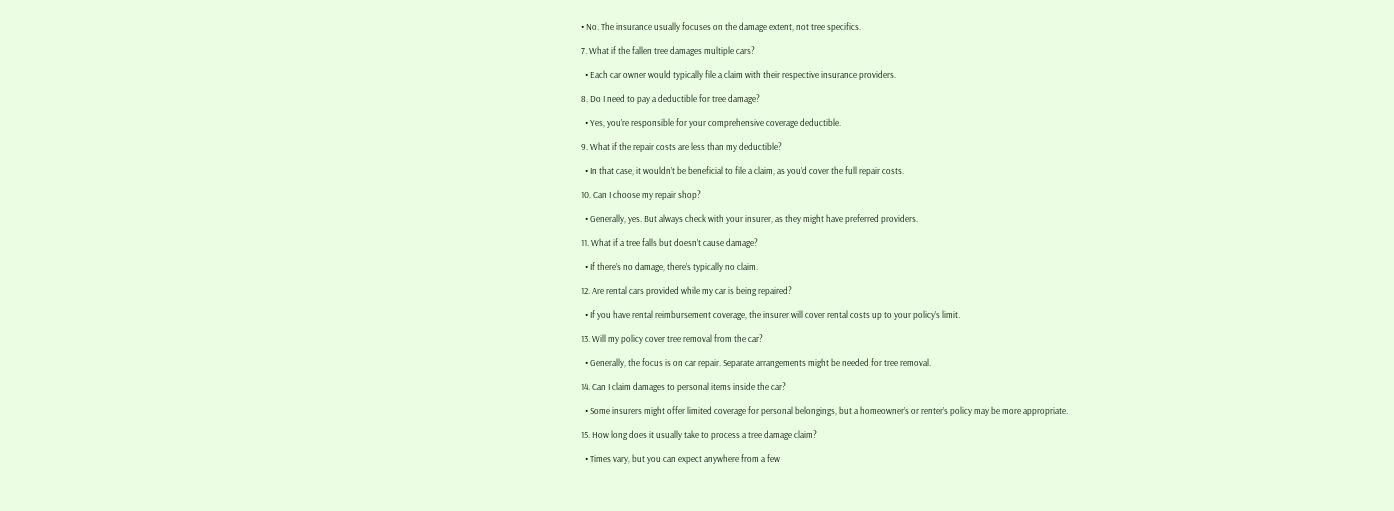• No. The insurance usually focuses on the damage extent, not tree specifics.

7. What if the fallen tree damages multiple cars?

  • Each car owner would typically file a claim with their respective insurance providers.

8. Do I need to pay a deductible for tree damage?

  • Yes, you’re responsible for your comprehensive coverage deductible.

9. What if the repair costs are less than my deductible?

  • In that case, it wouldn’t be beneficial to file a claim, as you’d cover the full repair costs.

10. Can I choose my repair shop?

  • Generally, yes. But always check with your insurer, as they might have preferred providers.

11. What if a tree falls but doesn’t cause damage?

  • If there’s no damage, there’s typically no claim.

12. Are rental cars provided while my car is being repaired?

  • If you have rental reimbursement coverage, the insurer will cover rental costs up to your policy’s limit.

13. Will my policy cover tree removal from the car?

  • Generally, the focus is on car repair. Separate arrangements might be needed for tree removal.

14. Can I claim damages to personal items inside the car?

  • Some insurers might offer limited coverage for personal belongings, but a homeowner’s or renter’s policy may be more appropriate.

15. How long does it usually take to process a tree damage claim?

  • Times vary, but you can expect anywhere from a few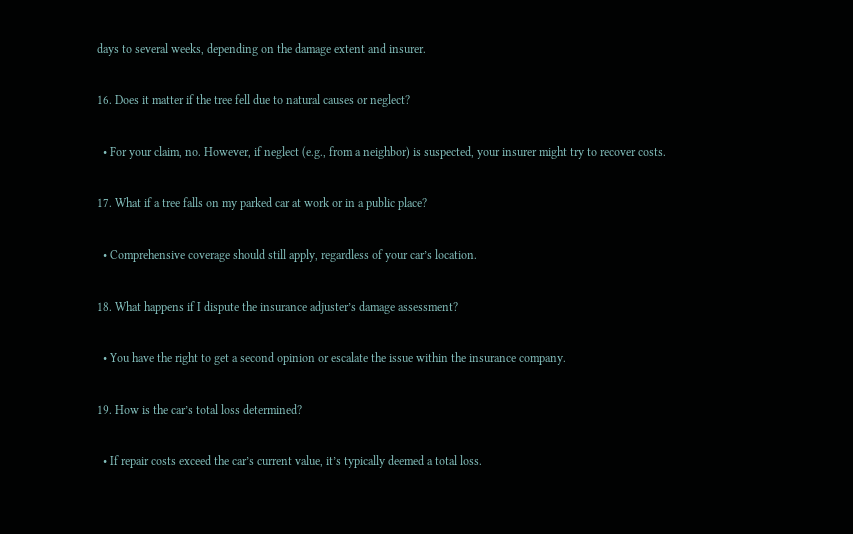days to several weeks, depending on the damage extent and insurer.

16. Does it matter if the tree fell due to natural causes or neglect?

  • For your claim, no. However, if neglect (e.g., from a neighbor) is suspected, your insurer might try to recover costs.

17. What if a tree falls on my parked car at work or in a public place?

  • Comprehensive coverage should still apply, regardless of your car’s location.

18. What happens if I dispute the insurance adjuster’s damage assessment?

  • You have the right to get a second opinion or escalate the issue within the insurance company.

19. How is the car’s total loss determined?

  • If repair costs exceed the car’s current value, it’s typically deemed a total loss.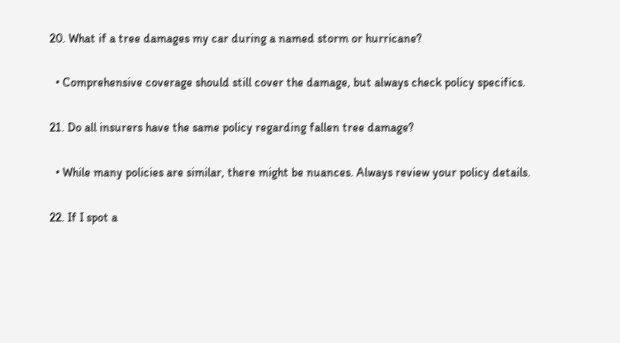20. What if a tree damages my car during a named storm or hurricane?

  • Comprehensive coverage should still cover the damage, but always check policy specifics.

21. Do all insurers have the same policy regarding fallen tree damage?

  • While many policies are similar, there might be nuances. Always review your policy details.

22. If I spot a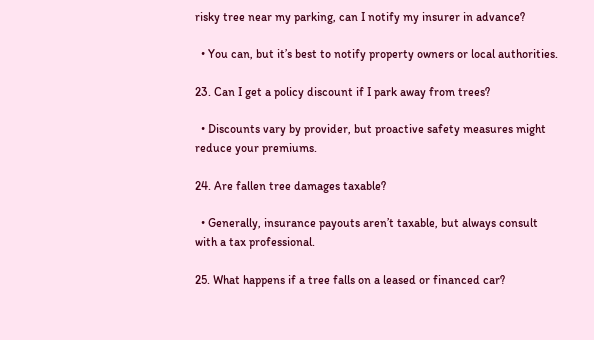risky tree near my parking, can I notify my insurer in advance?

  • You can, but it’s best to notify property owners or local authorities.

23. Can I get a policy discount if I park away from trees?

  • Discounts vary by provider, but proactive safety measures might reduce your premiums.

24. Are fallen tree damages taxable?

  • Generally, insurance payouts aren’t taxable, but always consult with a tax professional.

25. What happens if a tree falls on a leased or financed car?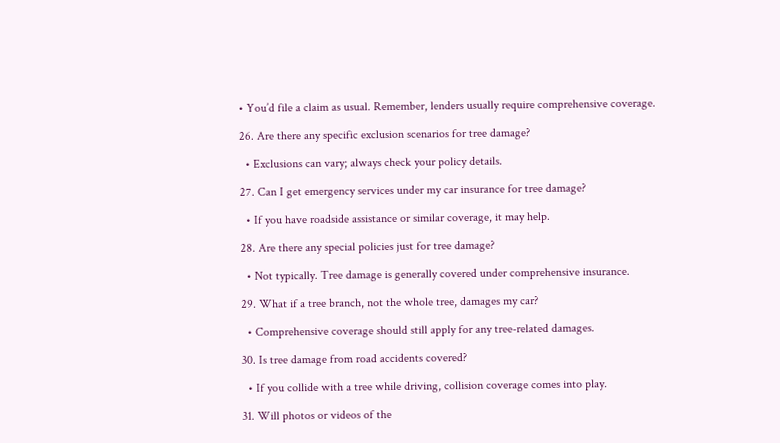• You’d file a claim as usual. Remember, lenders usually require comprehensive coverage.

26. Are there any specific exclusion scenarios for tree damage?

  • Exclusions can vary; always check your policy details.

27. Can I get emergency services under my car insurance for tree damage?

  • If you have roadside assistance or similar coverage, it may help.

28. Are there any special policies just for tree damage?

  • Not typically. Tree damage is generally covered under comprehensive insurance.

29. What if a tree branch, not the whole tree, damages my car?

  • Comprehensive coverage should still apply for any tree-related damages.

30. Is tree damage from road accidents covered?

  • If you collide with a tree while driving, collision coverage comes into play.

31. Will photos or videos of the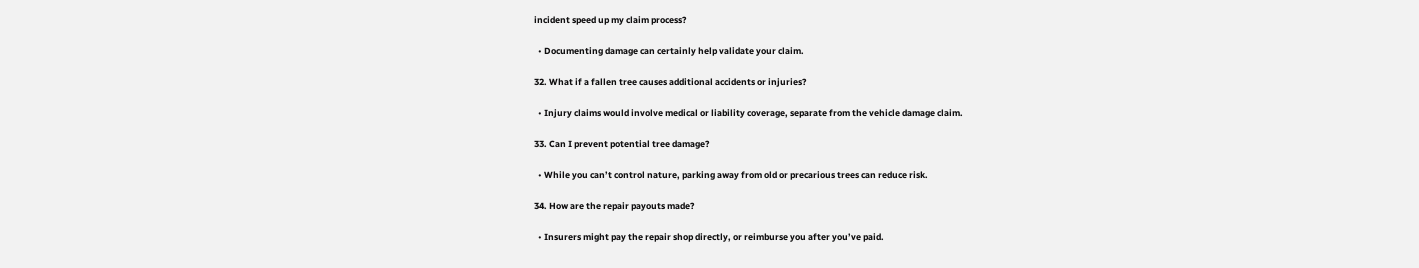incident speed up my claim process?

  • Documenting damage can certainly help validate your claim.

32. What if a fallen tree causes additional accidents or injuries?

  • Injury claims would involve medical or liability coverage, separate from the vehicle damage claim.

33. Can I prevent potential tree damage?

  • While you can’t control nature, parking away from old or precarious trees can reduce risk.

34. How are the repair payouts made?

  • Insurers might pay the repair shop directly, or reimburse you after you’ve paid.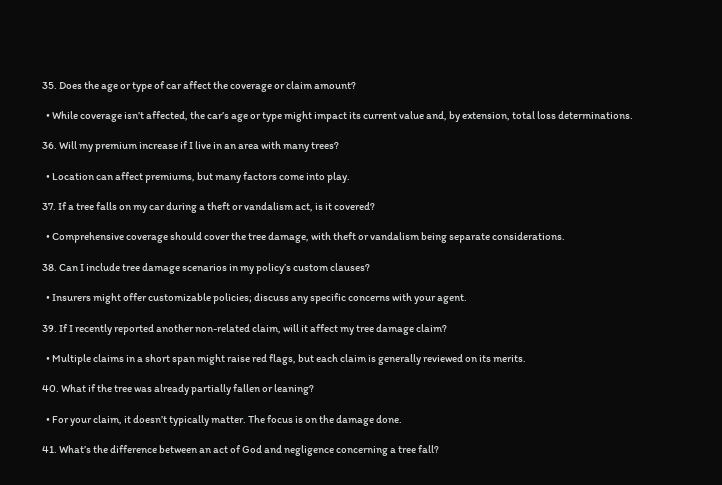35. Does the age or type of car affect the coverage or claim amount?

  • While coverage isn’t affected, the car’s age or type might impact its current value and, by extension, total loss determinations.

36. Will my premium increase if I live in an area with many trees?

  • Location can affect premiums, but many factors come into play.

37. If a tree falls on my car during a theft or vandalism act, is it covered?

  • Comprehensive coverage should cover the tree damage, with theft or vandalism being separate considerations.

38. Can I include tree damage scenarios in my policy’s custom clauses?

  • Insurers might offer customizable policies; discuss any specific concerns with your agent.

39. If I recently reported another non-related claim, will it affect my tree damage claim?

  • Multiple claims in a short span might raise red flags, but each claim is generally reviewed on its merits.

40. What if the tree was already partially fallen or leaning?

  • For your claim, it doesn’t typically matter. The focus is on the damage done.

41. What’s the difference between an act of God and negligence concerning a tree fall?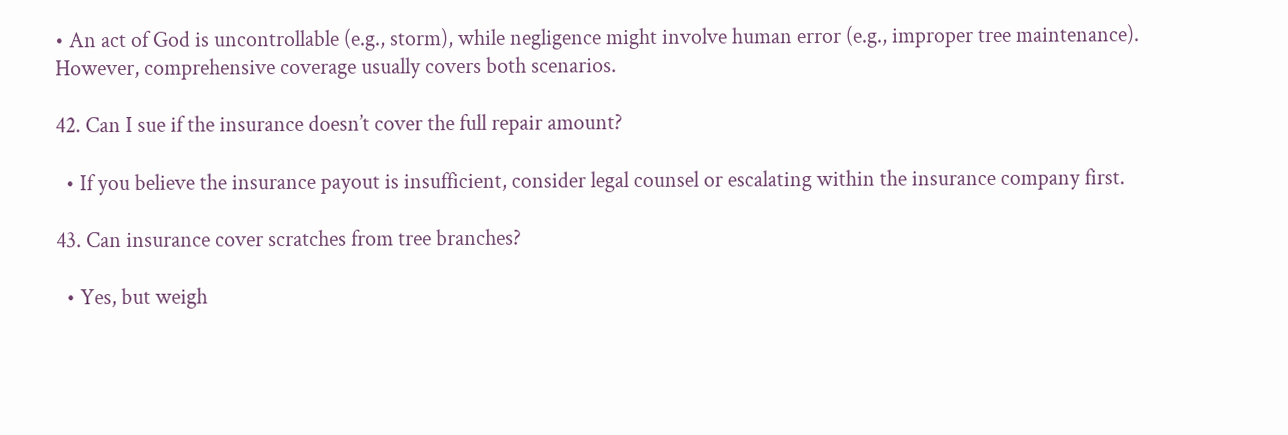• An act of God is uncontrollable (e.g., storm), while negligence might involve human error (e.g., improper tree maintenance). However, comprehensive coverage usually covers both scenarios.

42. Can I sue if the insurance doesn’t cover the full repair amount?

  • If you believe the insurance payout is insufficient, consider legal counsel or escalating within the insurance company first.

43. Can insurance cover scratches from tree branches?

  • Yes, but weigh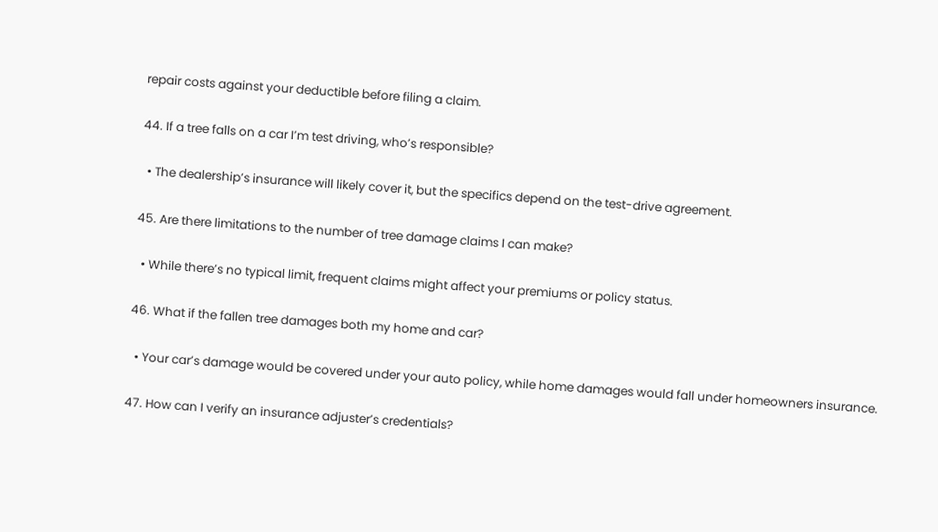repair costs against your deductible before filing a claim.

44. If a tree falls on a car I’m test driving, who’s responsible?

  • The dealership’s insurance will likely cover it, but the specifics depend on the test-drive agreement.

45. Are there limitations to the number of tree damage claims I can make?

  • While there’s no typical limit, frequent claims might affect your premiums or policy status.

46. What if the fallen tree damages both my home and car?

  • Your car’s damage would be covered under your auto policy, while home damages would fall under homeowners insurance.

47. How can I verify an insurance adjuster’s credentials?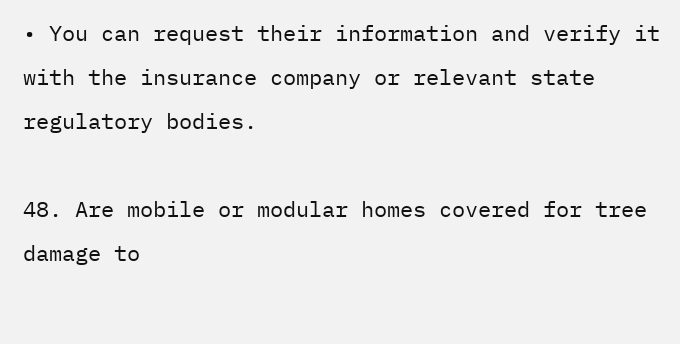• You can request their information and verify it with the insurance company or relevant state regulatory bodies.

48. Are mobile or modular homes covered for tree damage to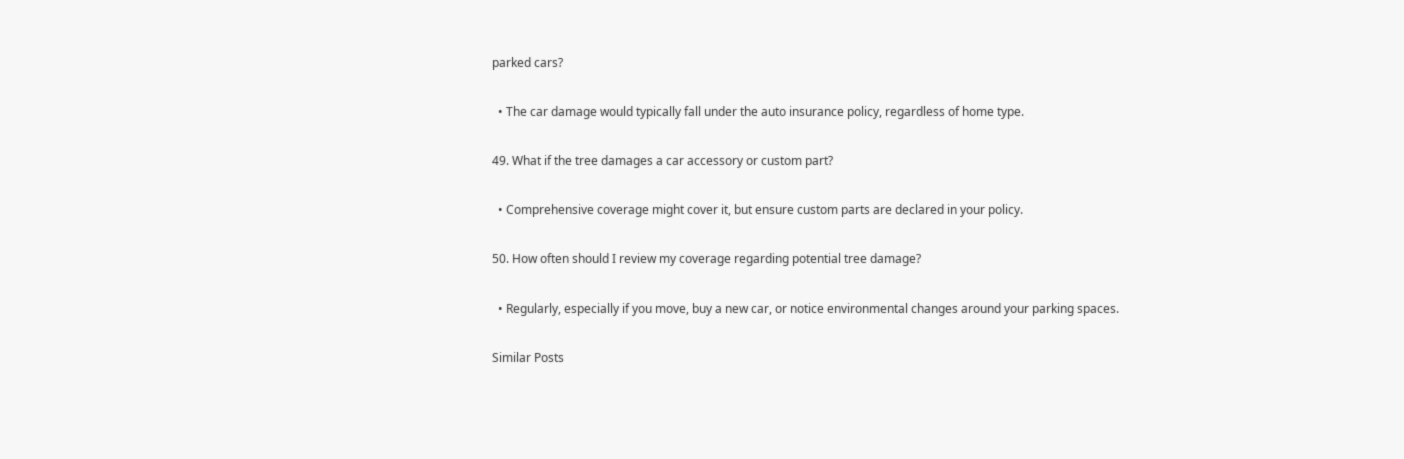parked cars?

  • The car damage would typically fall under the auto insurance policy, regardless of home type.

49. What if the tree damages a car accessory or custom part?

  • Comprehensive coverage might cover it, but ensure custom parts are declared in your policy.

50. How often should I review my coverage regarding potential tree damage?

  • Regularly, especially if you move, buy a new car, or notice environmental changes around your parking spaces.

Similar Posts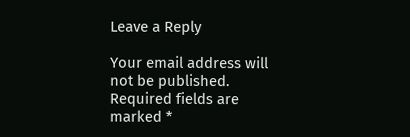Leave a Reply

Your email address will not be published. Required fields are marked *